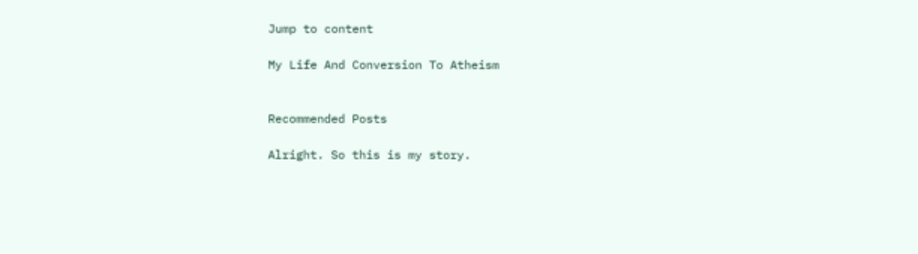Jump to content

My Life And Conversion To Atheism


Recommended Posts

Alright. So this is my story.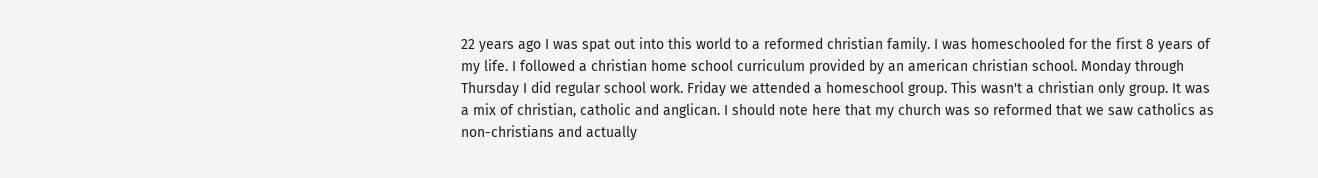22 years ago I was spat out into this world to a reformed christian family. I was homeschooled for the first 8 years of my life. I followed a christian home school curriculum provided by an american christian school. Monday through Thursday I did regular school work. Friday we attended a homeschool group. This wasn't a christian only group. It was a mix of christian, catholic and anglican. I should note here that my church was so reformed that we saw catholics as non-christians and actually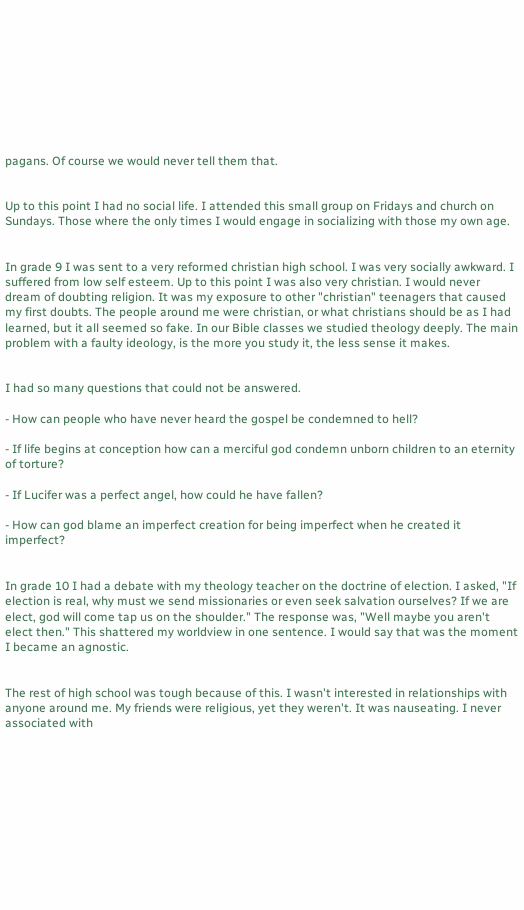pagans. Of course we would never tell them that.


Up to this point I had no social life. I attended this small group on Fridays and church on Sundays. Those where the only times I would engage in socializing with those my own age.


In grade 9 I was sent to a very reformed christian high school. I was very socially awkward. I suffered from low self esteem. Up to this point I was also very christian. I would never dream of doubting religion. It was my exposure to other "christian" teenagers that caused my first doubts. The people around me were christian, or what christians should be as I had learned, but it all seemed so fake. In our Bible classes we studied theology deeply. The main problem with a faulty ideology, is the more you study it, the less sense it makes.


I had so many questions that could not be answered.

- How can people who have never heard the gospel be condemned to hell?

- If life begins at conception how can a merciful god condemn unborn children to an eternity of torture?

- If Lucifer was a perfect angel, how could he have fallen?

- How can god blame an imperfect creation for being imperfect when he created it imperfect?


In grade 10 I had a debate with my theology teacher on the doctrine of election. I asked, "If election is real, why must we send missionaries or even seek salvation ourselves? If we are elect, god will come tap us on the shoulder." The response was, "Well maybe you aren't elect then." This shattered my worldview in one sentence. I would say that was the moment I became an agnostic.


The rest of high school was tough because of this. I wasn't interested in relationships with anyone around me. My friends were religious, yet they weren't. It was nauseating. I never associated with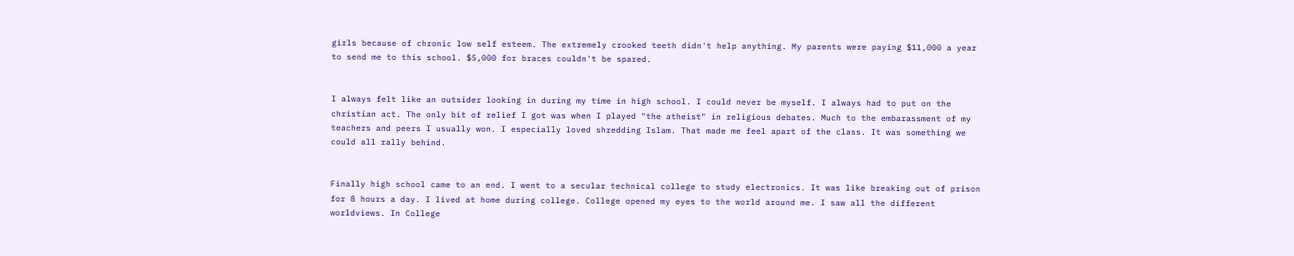girls because of chronic low self esteem. The extremely crooked teeth didn't help anything. My parents were paying $11,000 a year to send me to this school. $5,000 for braces couldn't be spared.


I always felt like an outsider looking in during my time in high school. I could never be myself. I always had to put on the christian act. The only bit of relief I got was when I played "the atheist" in religious debates. Much to the embarassment of my teachers and peers I usually won. I especially loved shredding Islam. That made me feel apart of the class. It was something we could all rally behind.


Finally high school came to an end. I went to a secular technical college to study electronics. It was like breaking out of prison for 8 hours a day. I lived at home during college. College opened my eyes to the world around me. I saw all the different worldviews. In College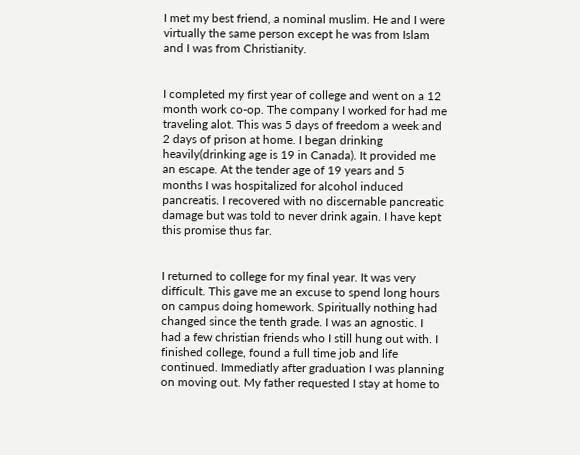I met my best friend, a nominal muslim. He and I were virtually the same person except he was from Islam and I was from Christianity.


I completed my first year of college and went on a 12 month work co-op. The company I worked for had me traveling alot. This was 5 days of freedom a week and 2 days of prison at home. I began drinking heavily(drinking age is 19 in Canada). It provided me an escape. At the tender age of 19 years and 5 months I was hospitalized for alcohol induced pancreatis. I recovered with no discernable pancreatic damage but was told to never drink again. I have kept this promise thus far.


I returned to college for my final year. It was very difficult. This gave me an excuse to spend long hours on campus doing homework. Spiritually nothing had changed since the tenth grade. I was an agnostic. I had a few christian friends who I still hung out with. I finished college, found a full time job and life continued. Immediatly after graduation I was planning on moving out. My father requested I stay at home to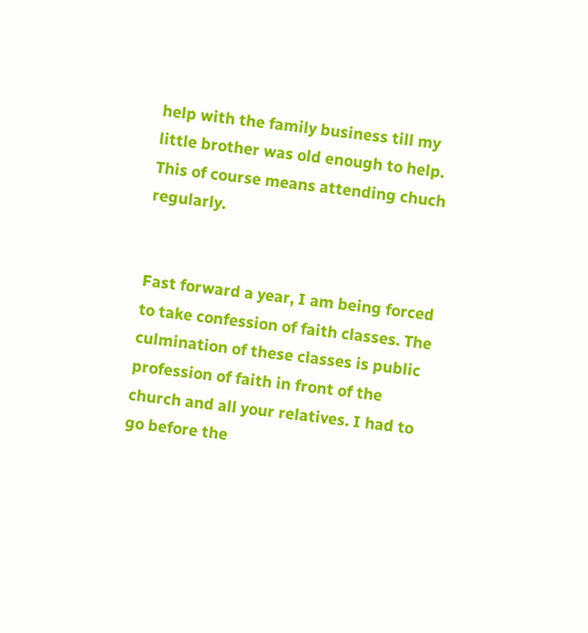help with the family business till my little brother was old enough to help. This of course means attending chuch regularly.


Fast forward a year, I am being forced to take confession of faith classes. The culmination of these classes is public profession of faith in front of the church and all your relatives. I had to go before the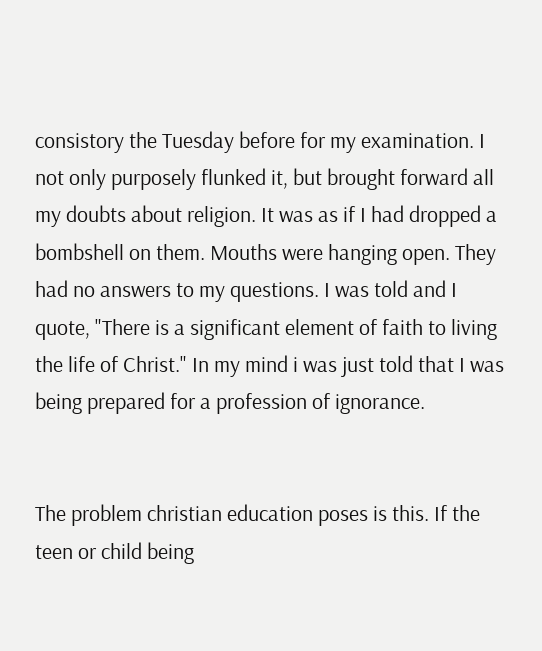consistory the Tuesday before for my examination. I not only purposely flunked it, but brought forward all my doubts about religion. It was as if I had dropped a bombshell on them. Mouths were hanging open. They had no answers to my questions. I was told and I quote, "There is a significant element of faith to living the life of Christ." In my mind i was just told that I was being prepared for a profession of ignorance.


The problem christian education poses is this. If the teen or child being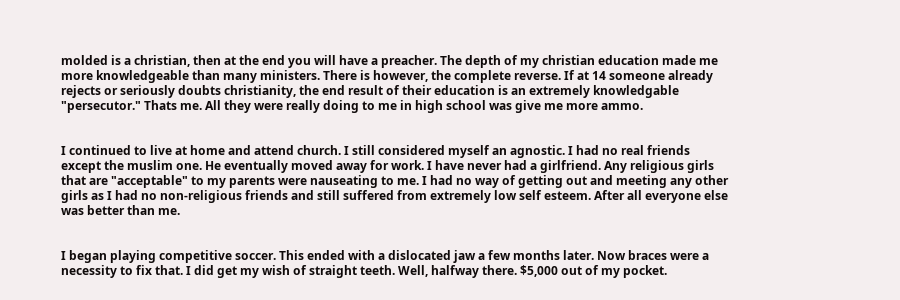molded is a christian, then at the end you will have a preacher. The depth of my christian education made me more knowledgeable than many ministers. There is however, the complete reverse. If at 14 someone already rejects or seriously doubts christianity, the end result of their education is an extremely knowledgable "persecutor." Thats me. All they were really doing to me in high school was give me more ammo.


I continued to live at home and attend church. I still considered myself an agnostic. I had no real friends except the muslim one. He eventually moved away for work. I have never had a girlfriend. Any religious girls that are "acceptable" to my parents were nauseating to me. I had no way of getting out and meeting any other girls as I had no non-religious friends and still suffered from extremely low self esteem. After all everyone else was better than me.


I began playing competitive soccer. This ended with a dislocated jaw a few months later. Now braces were a necessity to fix that. I did get my wish of straight teeth. Well, halfway there. $5,000 out of my pocket.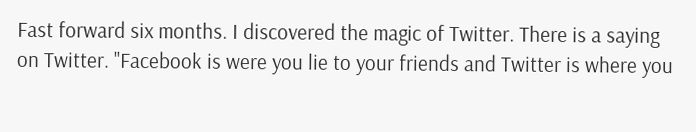Fast forward six months. I discovered the magic of Twitter. There is a saying on Twitter. "Facebook is were you lie to your friends and Twitter is where you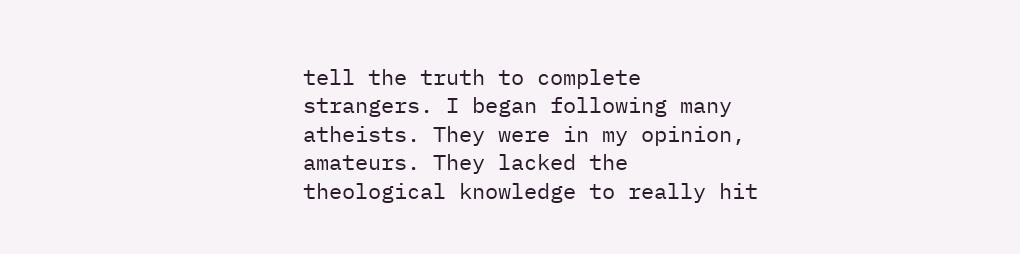tell the truth to complete strangers. I began following many atheists. They were in my opinion, amateurs. They lacked the theological knowledge to really hit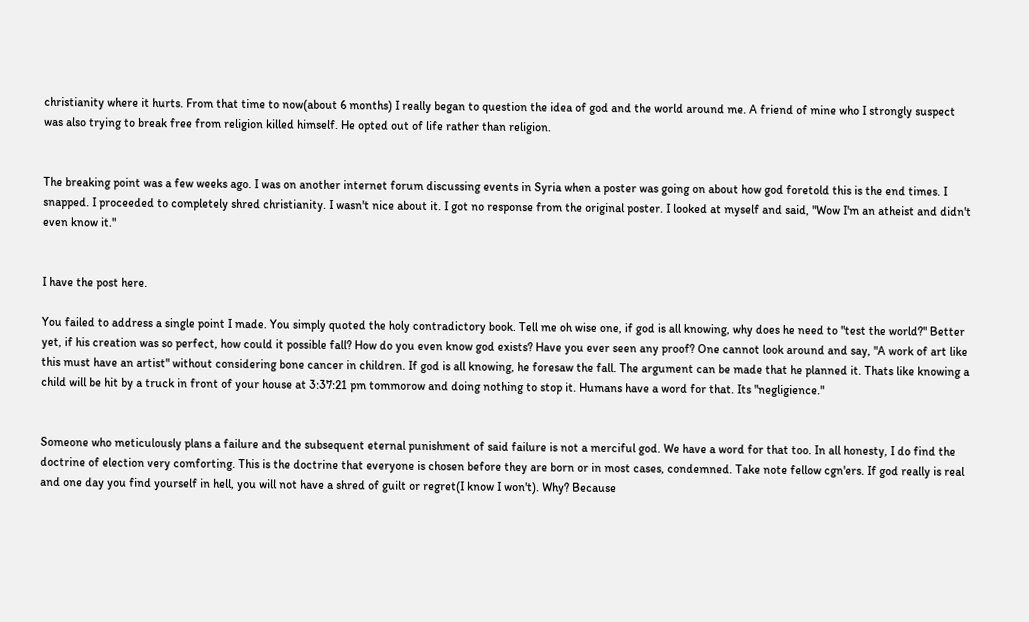christianity where it hurts. From that time to now(about 6 months) I really began to question the idea of god and the world around me. A friend of mine who I strongly suspect was also trying to break free from religion killed himself. He opted out of life rather than religion.


The breaking point was a few weeks ago. I was on another internet forum discussing events in Syria when a poster was going on about how god foretold this is the end times. I snapped. I proceeded to completely shred christianity. I wasn't nice about it. I got no response from the original poster. I looked at myself and said, "Wow I'm an atheist and didn't even know it."


I have the post here.

You failed to address a single point I made. You simply quoted the holy contradictory book. Tell me oh wise one, if god is all knowing, why does he need to "test the world?" Better yet, if his creation was so perfect, how could it possible fall? How do you even know god exists? Have you ever seen any proof? One cannot look around and say, "A work of art like this must have an artist" without considering bone cancer in children. If god is all knowing, he foresaw the fall. The argument can be made that he planned it. Thats like knowing a child will be hit by a truck in front of your house at 3:37:21 pm tommorow and doing nothing to stop it. Humans have a word for that. Its "negligience."


Someone who meticulously plans a failure and the subsequent eternal punishment of said failure is not a merciful god. We have a word for that too. In all honesty, I do find the doctrine of election very comforting. This is the doctrine that everyone is chosen before they are born or in most cases, condemned. Take note fellow cgn'ers. If god really is real and one day you find yourself in hell, you will not have a shred of guilt or regret(I know I won't). Why? Because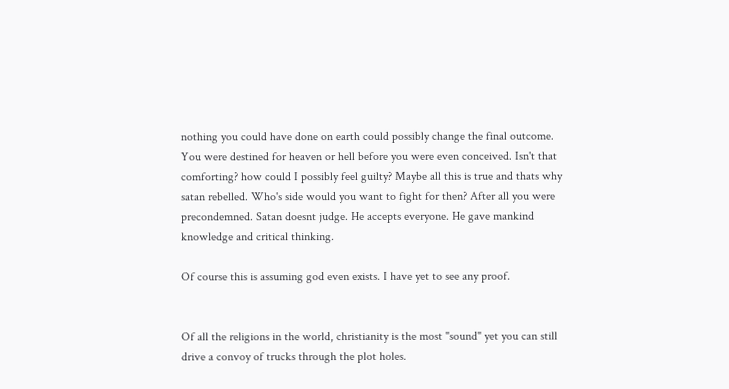nothing you could have done on earth could possibly change the final outcome. You were destined for heaven or hell before you were even conceived. Isn't that comforting? how could I possibly feel guilty? Maybe all this is true and thats why satan rebelled. Who's side would you want to fight for then? After all you were precondemned. Satan doesnt judge. He accepts everyone. He gave mankind knowledge and critical thinking.

Of course this is assuming god even exists. I have yet to see any proof.


Of all the religions in the world, christianity is the most "sound" yet you can still drive a convoy of trucks through the plot holes.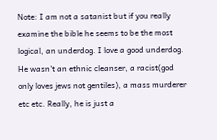Note: I am not a satanist but if you really examine the bible he seems to be the most logical, an underdog. I love a good underdog. He wasn't an ethnic cleanser, a racist(god only loves jews not gentiles), a mass murderer etc etc. Really, he is just a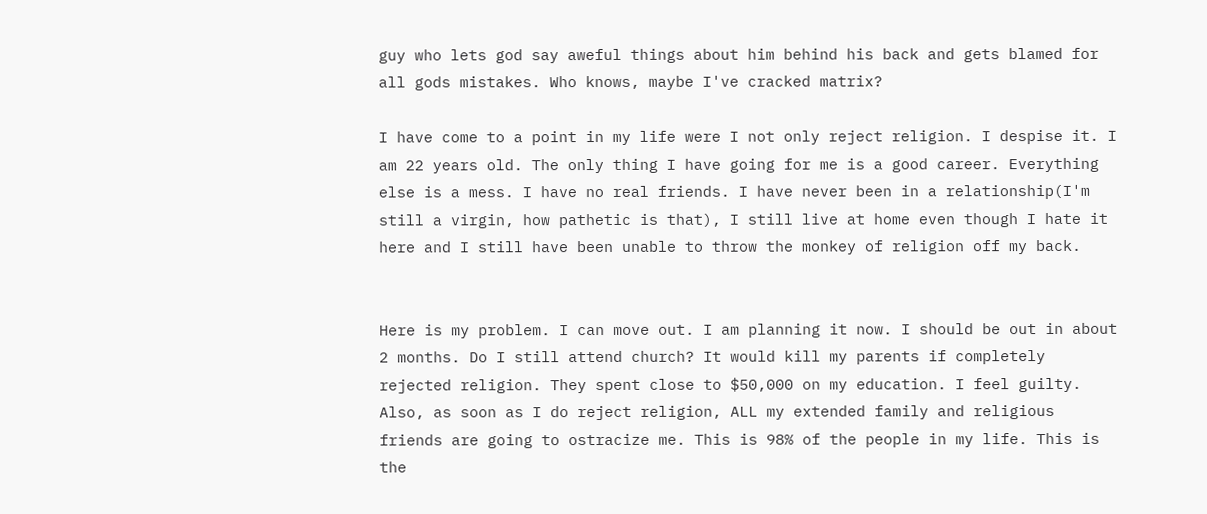guy who lets god say aweful things about him behind his back and gets blamed for all gods mistakes. Who knows, maybe I've cracked matrix?

I have come to a point in my life were I not only reject religion. I despise it. I am 22 years old. The only thing I have going for me is a good career. Everything else is a mess. I have no real friends. I have never been in a relationship(I'm still a virgin, how pathetic is that), I still live at home even though I hate it here and I still have been unable to throw the monkey of religion off my back.


Here is my problem. I can move out. I am planning it now. I should be out in about 2 months. Do I still attend church? It would kill my parents if completely rejected religion. They spent close to $50,000 on my education. I feel guilty. Also, as soon as I do reject religion, ALL my extended family and religious friends are going to ostracize me. This is 98% of the people in my life. This is the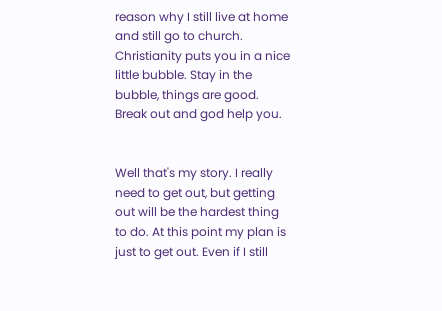reason why I still live at home and still go to church. Christianity puts you in a nice little bubble. Stay in the bubble, things are good. Break out and god help you.


Well that's my story. I really need to get out, but getting out will be the hardest thing to do. At this point my plan is just to get out. Even if I still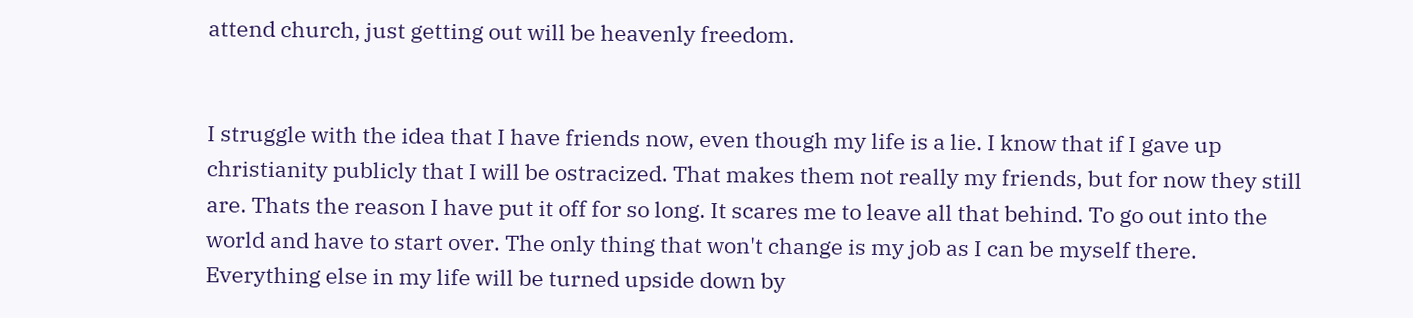attend church, just getting out will be heavenly freedom.


I struggle with the idea that I have friends now, even though my life is a lie. I know that if I gave up christianity publicly that I will be ostracized. That makes them not really my friends, but for now they still are. Thats the reason I have put it off for so long. It scares me to leave all that behind. To go out into the world and have to start over. The only thing that won't change is my job as I can be myself there. Everything else in my life will be turned upside down by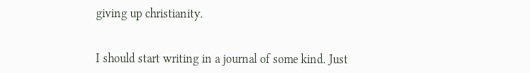giving up christianity.


I should start writing in a journal of some kind. Just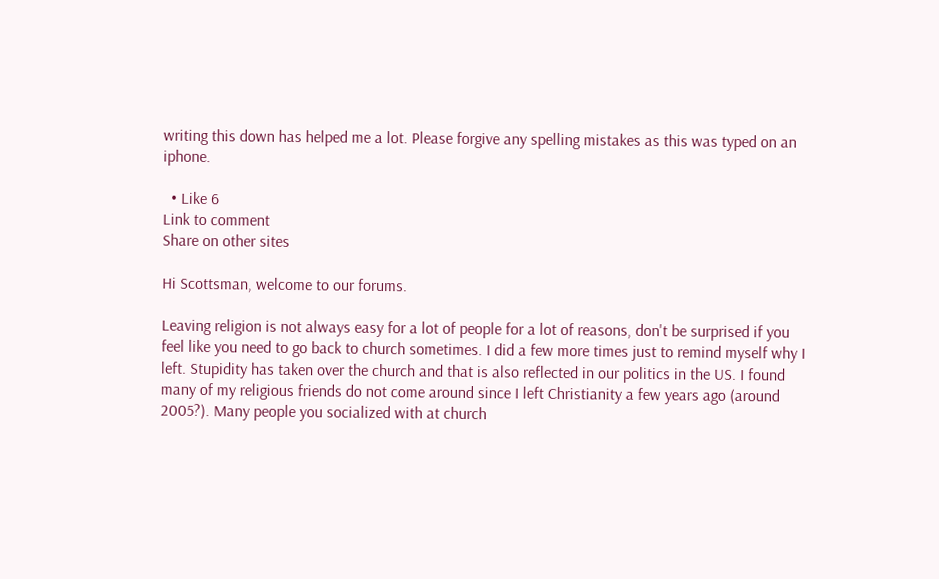writing this down has helped me a lot. Please forgive any spelling mistakes as this was typed on an iphone.

  • Like 6
Link to comment
Share on other sites

Hi Scottsman, welcome to our forums.

Leaving religion is not always easy for a lot of people for a lot of reasons, don't be surprised if you feel like you need to go back to church sometimes. I did a few more times just to remind myself why I left. Stupidity has taken over the church and that is also reflected in our politics in the US. I found many of my religious friends do not come around since I left Christianity a few years ago (around 2005?). Many people you socialized with at church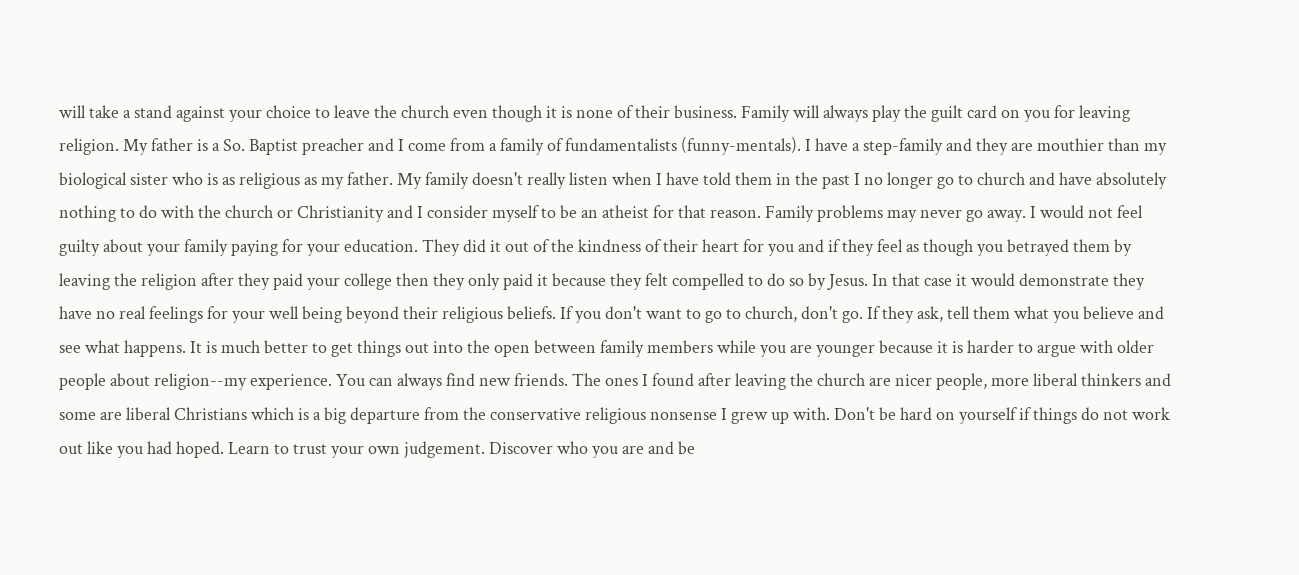will take a stand against your choice to leave the church even though it is none of their business. Family will always play the guilt card on you for leaving religion. My father is a So. Baptist preacher and I come from a family of fundamentalists (funny-mentals). I have a step-family and they are mouthier than my biological sister who is as religious as my father. My family doesn't really listen when I have told them in the past I no longer go to church and have absolutely nothing to do with the church or Christianity and I consider myself to be an atheist for that reason. Family problems may never go away. I would not feel guilty about your family paying for your education. They did it out of the kindness of their heart for you and if they feel as though you betrayed them by leaving the religion after they paid your college then they only paid it because they felt compelled to do so by Jesus. In that case it would demonstrate they have no real feelings for your well being beyond their religious beliefs. If you don't want to go to church, don't go. If they ask, tell them what you believe and see what happens. It is much better to get things out into the open between family members while you are younger because it is harder to argue with older people about religion--my experience. You can always find new friends. The ones I found after leaving the church are nicer people, more liberal thinkers and some are liberal Christians which is a big departure from the conservative religious nonsense I grew up with. Don't be hard on yourself if things do not work out like you had hoped. Learn to trust your own judgement. Discover who you are and be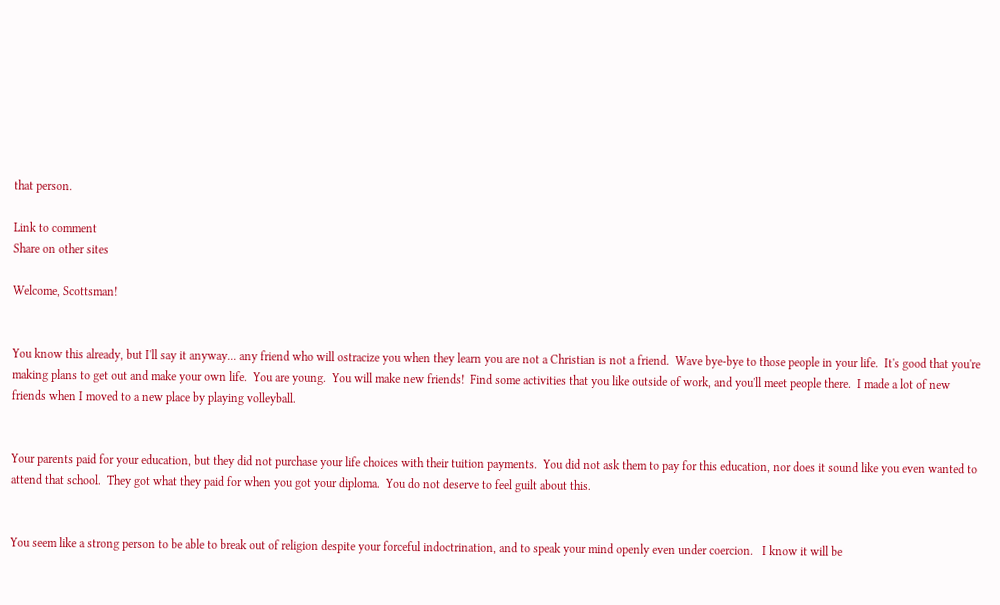that person.

Link to comment
Share on other sites

Welcome, Scottsman!


You know this already, but I'll say it anyway... any friend who will ostracize you when they learn you are not a Christian is not a friend.  Wave bye-bye to those people in your life.  It's good that you're making plans to get out and make your own life.  You are young.  You will make new friends!  Find some activities that you like outside of work, and you'll meet people there.  I made a lot of new friends when I moved to a new place by playing volleyball.


Your parents paid for your education, but they did not purchase your life choices with their tuition payments.  You did not ask them to pay for this education, nor does it sound like you even wanted to attend that school.  They got what they paid for when you got your diploma.  You do not deserve to feel guilt about this.


You seem like a strong person to be able to break out of religion despite your forceful indoctrination, and to speak your mind openly even under coercion.   I know it will be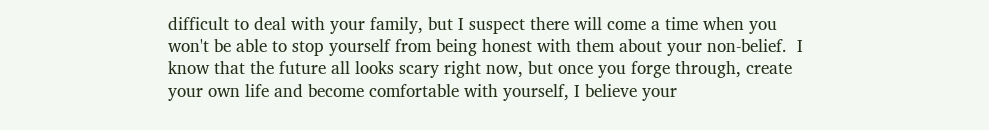difficult to deal with your family, but I suspect there will come a time when you won't be able to stop yourself from being honest with them about your non-belief.  I know that the future all looks scary right now, but once you forge through, create your own life and become comfortable with yourself, I believe your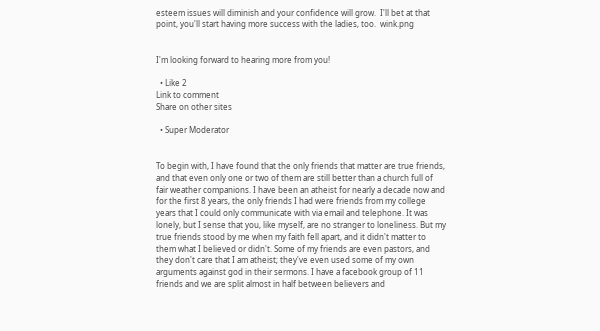esteem issues will diminish and your confidence will grow.  I'll bet at that point, you'll start having more success with the ladies, too.  wink.png


I'm looking forward to hearing more from you!

  • Like 2
Link to comment
Share on other sites

  • Super Moderator


To begin with, I have found that the only friends that matter are true friends, and that even only one or two of them are still better than a church full of fair weather companions. I have been an atheist for nearly a decade now and for the first 8 years, the only friends I had were friends from my college years that I could only communicate with via email and telephone. It was lonely, but I sense that you, like myself, are no stranger to loneliness. But my true friends stood by me when my faith fell apart, and it didn't matter to them what I believed or didn't. Some of my friends are even pastors, and they don't care that I am atheist; they've even used some of my own arguments against god in their sermons. I have a facebook group of 11 friends and we are split almost in half between believers and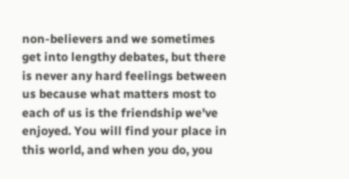non-believers and we sometimes get into lengthy debates, but there is never any hard feelings between us because what matters most to each of us is the friendship we've enjoyed. You will find your place in this world, and when you do, you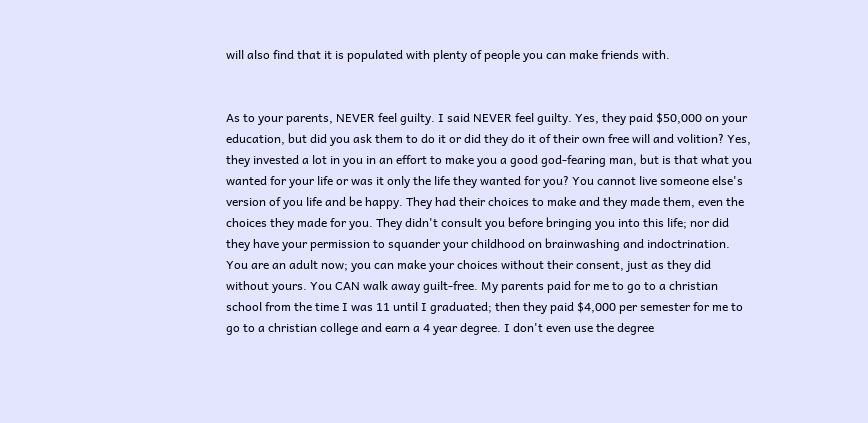will also find that it is populated with plenty of people you can make friends with.


As to your parents, NEVER feel guilty. I said NEVER feel guilty. Yes, they paid $50,000 on your education, but did you ask them to do it or did they do it of their own free will and volition? Yes, they invested a lot in you in an effort to make you a good god-fearing man, but is that what you wanted for your life or was it only the life they wanted for you? You cannot live someone else's version of you life and be happy. They had their choices to make and they made them, even the choices they made for you. They didn't consult you before bringing you into this life; nor did they have your permission to squander your childhood on brainwashing and indoctrination. You are an adult now; you can make your choices without their consent, just as they did without yours. You CAN walk away guilt-free. My parents paid for me to go to a christian school from the time I was 11 until I graduated; then they paid $4,000 per semester for me to go to a christian college and earn a 4 year degree. I don't even use the degree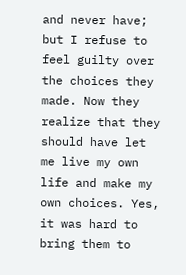and never have; but I refuse to feel guilty over the choices they made. Now they realize that they should have let me live my own life and make my own choices. Yes, it was hard to bring them to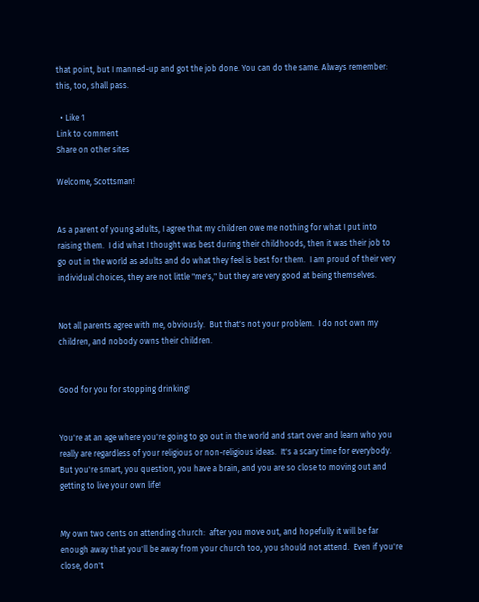that point, but I manned-up and got the job done. You can do the same. Always remember: this, too, shall pass.

  • Like 1
Link to comment
Share on other sites

Welcome, Scottsman!


As a parent of young adults, I agree that my children owe me nothing for what I put into raising them.  I did what I thought was best during their childhoods, then it was their job to go out in the world as adults and do what they feel is best for them.  I am proud of their very individual choices, they are not little "me's," but they are very good at being themselves.


Not all parents agree with me, obviously.  But that's not your problem.  I do not own my children, and nobody owns their children.


Good for you for stopping drinking!


You're at an age where you're going to go out in the world and start over and learn who you really are regardless of your religious or non-religious ideas.  It's a scary time for everybody.  But you're smart, you question, you have a brain, and you are so close to moving out and getting to live your own life!


My own two cents on attending church:  after you move out, and hopefully it will be far enough away that you'll be away from your church too, you should not attend.  Even if you're close, don't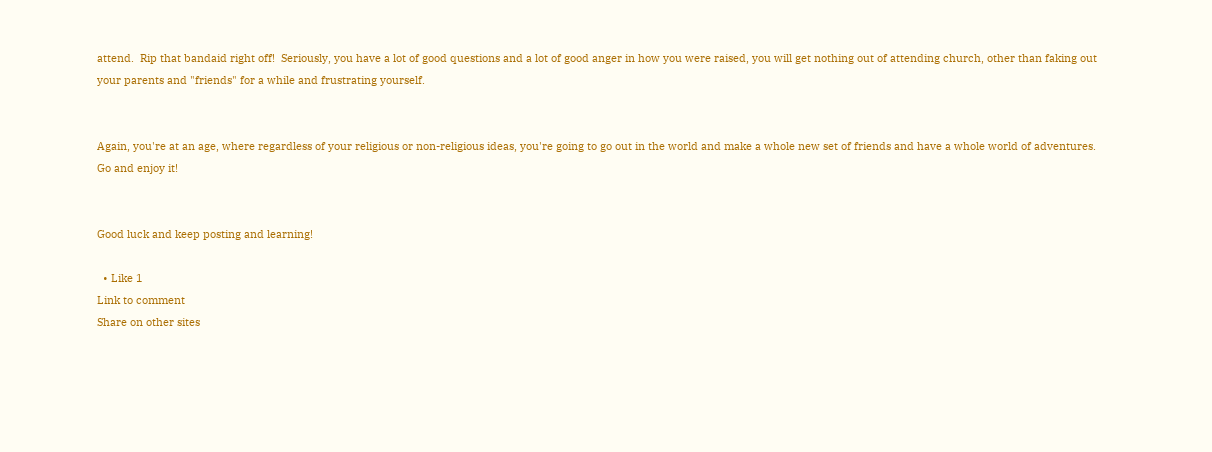attend.  Rip that bandaid right off!  Seriously, you have a lot of good questions and a lot of good anger in how you were raised, you will get nothing out of attending church, other than faking out your parents and "friends" for a while and frustrating yourself.


Again, you're at an age, where regardless of your religious or non-religious ideas, you're going to go out in the world and make a whole new set of friends and have a whole world of adventures.  Go and enjoy it!


Good luck and keep posting and learning!

  • Like 1
Link to comment
Share on other sites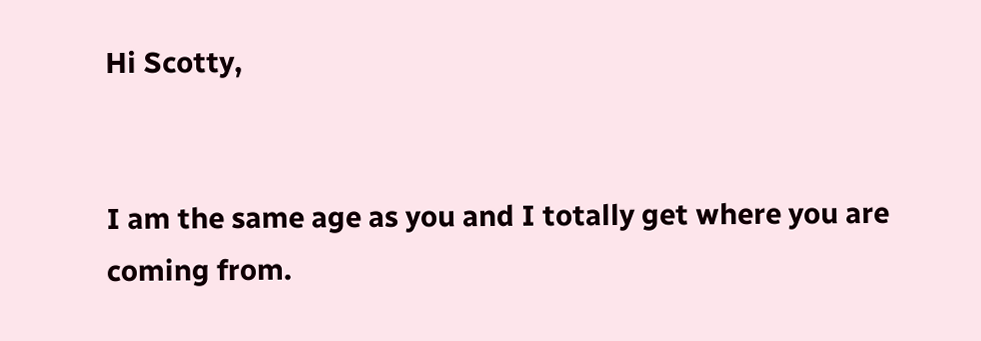Hi Scotty,


I am the same age as you and I totally get where you are coming from.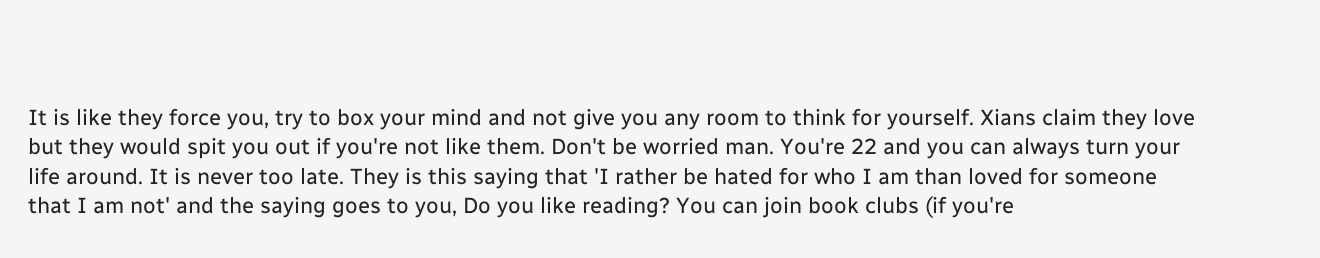It is like they force you, try to box your mind and not give you any room to think for yourself. Xians claim they love but they would spit you out if you're not like them. Don't be worried man. You're 22 and you can always turn your life around. It is never too late. They is this saying that 'I rather be hated for who I am than loved for someone that I am not' and the saying goes to you, Do you like reading? You can join book clubs (if you're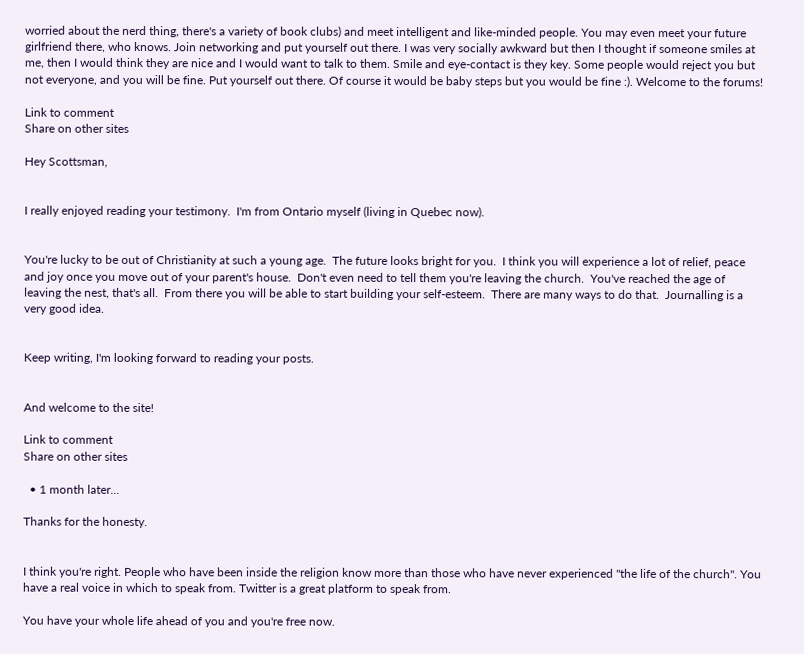worried about the nerd thing, there's a variety of book clubs) and meet intelligent and like-minded people. You may even meet your future girlfriend there, who knows. Join networking and put yourself out there. I was very socially awkward but then I thought if someone smiles at me, then I would think they are nice and I would want to talk to them. Smile and eye-contact is they key. Some people would reject you but not everyone, and you will be fine. Put yourself out there. Of course it would be baby steps but you would be fine :). Welcome to the forums!

Link to comment
Share on other sites

Hey Scottsman,


I really enjoyed reading your testimony.  I'm from Ontario myself (living in Quebec now).


You're lucky to be out of Christianity at such a young age.  The future looks bright for you.  I think you will experience a lot of relief, peace and joy once you move out of your parent's house.  Don't even need to tell them you're leaving the church.  You've reached the age of leaving the nest, that's all.  From there you will be able to start building your self-esteem.  There are many ways to do that.  Journalling is a very good idea.


Keep writing, I'm looking forward to reading your posts.


And welcome to the site!

Link to comment
Share on other sites

  • 1 month later...

Thanks for the honesty.


I think you're right. People who have been inside the religion know more than those who have never experienced "the life of the church". You have a real voice in which to speak from. Twitter is a great platform to speak from.

You have your whole life ahead of you and you're free now.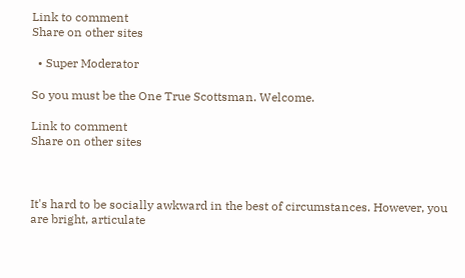Link to comment
Share on other sites

  • Super Moderator

So you must be the One True Scottsman. Welcome.

Link to comment
Share on other sites



It's hard to be socially awkward in the best of circumstances. However, you are bright, articulate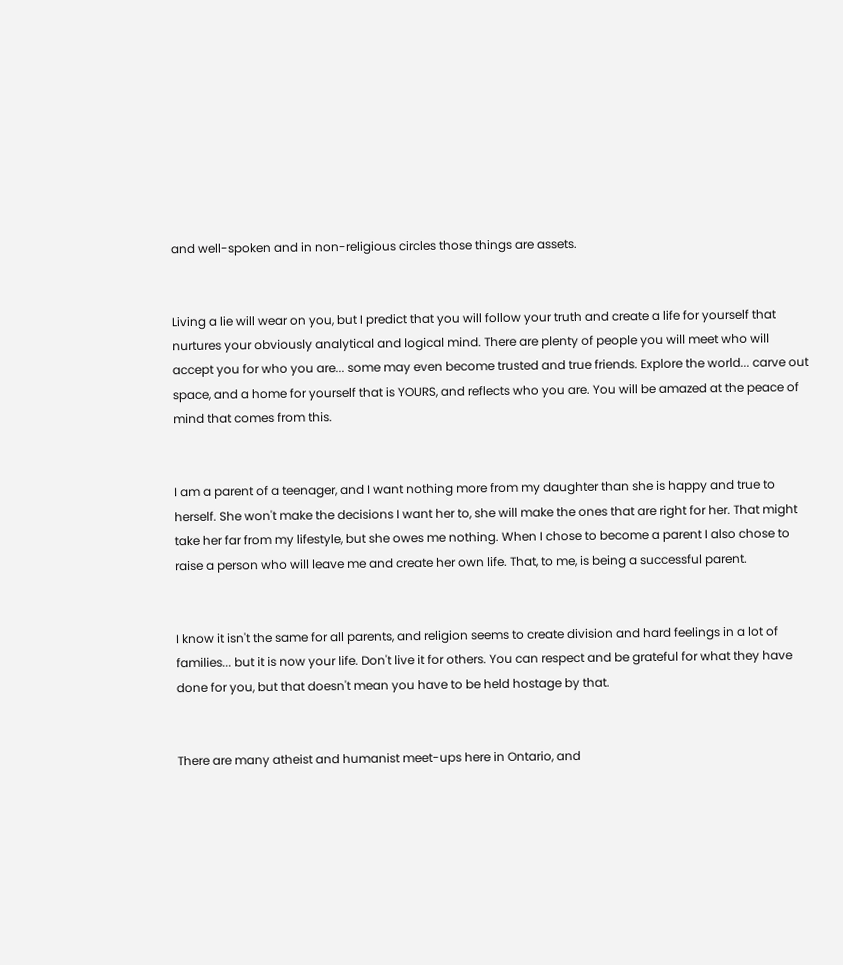and well-spoken and in non-religious circles those things are assets.


Living a lie will wear on you, but I predict that you will follow your truth and create a life for yourself that nurtures your obviously analytical and logical mind. There are plenty of people you will meet who will accept you for who you are... some may even become trusted and true friends. Explore the world... carve out space, and a home for yourself that is YOURS, and reflects who you are. You will be amazed at the peace of mind that comes from this.


I am a parent of a teenager, and I want nothing more from my daughter than she is happy and true to herself. She won't make the decisions I want her to, she will make the ones that are right for her. That might take her far from my lifestyle, but she owes me nothing. When I chose to become a parent I also chose to raise a person who will leave me and create her own life. That, to me, is being a successful parent.


I know it isn't the same for all parents, and religion seems to create division and hard feelings in a lot of families... but it is now your life. Don't live it for others. You can respect and be grateful for what they have done for you, but that doesn't mean you have to be held hostage by that.


There are many atheist and humanist meet-ups here in Ontario, and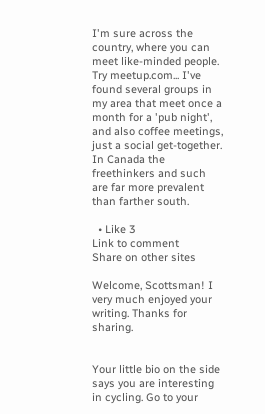I'm sure across the country, where you can meet like-minded people. Try meetup.com... I've found several groups in my area that meet once a month for a 'pub night', and also coffee meetings, just a social get-together. In Canada the freethinkers and such are far more prevalent than farther south.

  • Like 3
Link to comment
Share on other sites

Welcome, Scottsman! I very much enjoyed your writing. Thanks for sharing.


Your little bio on the side says you are interesting in cycling. Go to your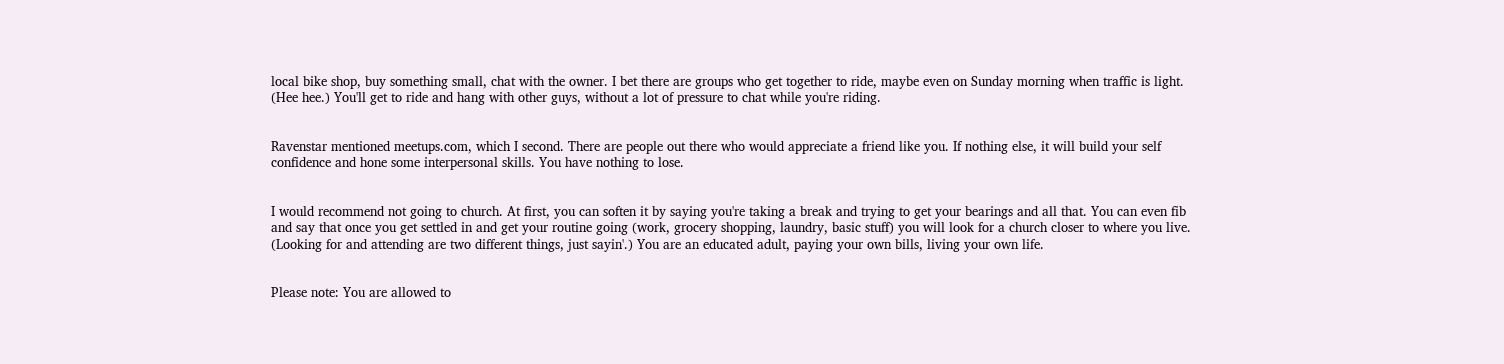local bike shop, buy something small, chat with the owner. I bet there are groups who get together to ride, maybe even on Sunday morning when traffic is light. (Hee hee.) You'll get to ride and hang with other guys, without a lot of pressure to chat while you're riding.


Ravenstar mentioned meetups.com, which I second. There are people out there who would appreciate a friend like you. If nothing else, it will build your self confidence and hone some interpersonal skills. You have nothing to lose.


I would recommend not going to church. At first, you can soften it by saying you're taking a break and trying to get your bearings and all that. You can even fib and say that once you get settled in and get your routine going (work, grocery shopping, laundry, basic stuff) you will look for a church closer to where you live. (Looking for and attending are two different things, just sayin'.) You are an educated adult, paying your own bills, living your own life.


Please note: You are allowed to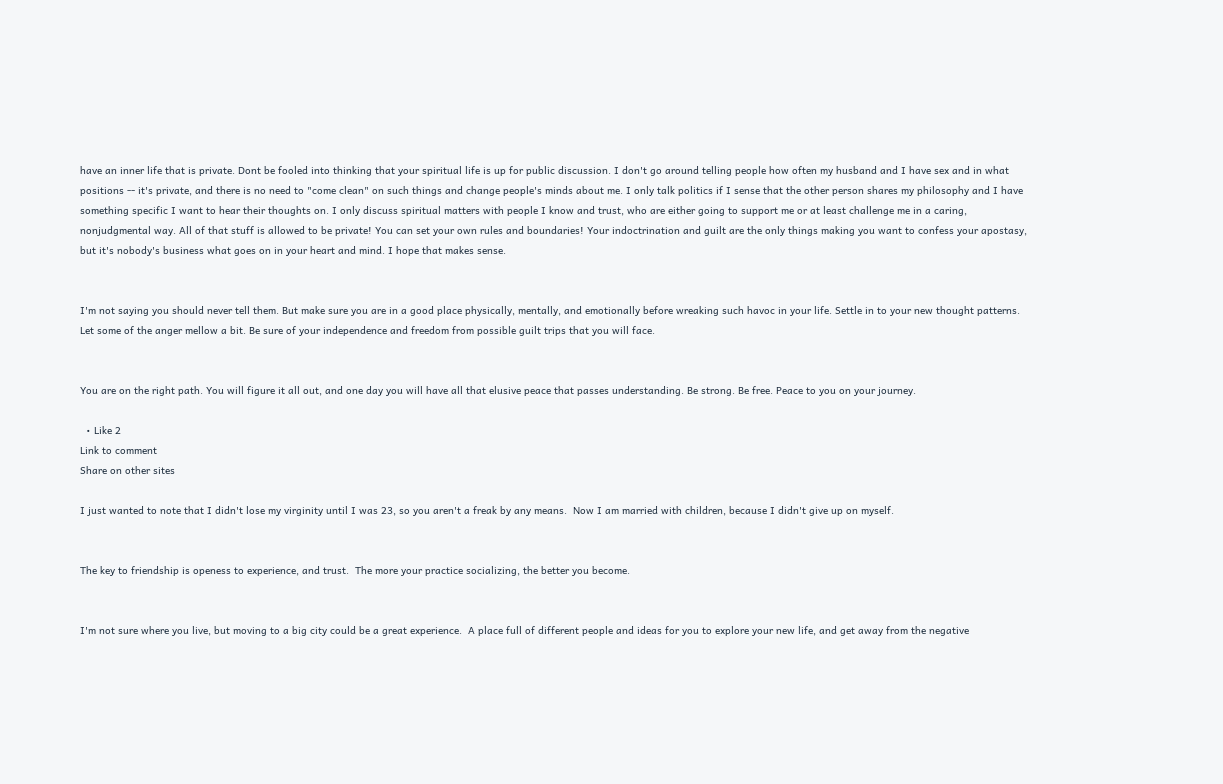have an inner life that is private. Dont be fooled into thinking that your spiritual life is up for public discussion. I don't go around telling people how often my husband and I have sex and in what positions -- it's private, and there is no need to "come clean" on such things and change people's minds about me. I only talk politics if I sense that the other person shares my philosophy and I have something specific I want to hear their thoughts on. I only discuss spiritual matters with people I know and trust, who are either going to support me or at least challenge me in a caring, nonjudgmental way. All of that stuff is allowed to be private! You can set your own rules and boundaries! Your indoctrination and guilt are the only things making you want to confess your apostasy, but it's nobody's business what goes on in your heart and mind. I hope that makes sense.


I'm not saying you should never tell them. But make sure you are in a good place physically, mentally, and emotionally before wreaking such havoc in your life. Settle in to your new thought patterns. Let some of the anger mellow a bit. Be sure of your independence and freedom from possible guilt trips that you will face.


You are on the right path. You will figure it all out, and one day you will have all that elusive peace that passes understanding. Be strong. Be free. Peace to you on your journey.

  • Like 2
Link to comment
Share on other sites

I just wanted to note that I didn't lose my virginity until I was 23, so you aren't a freak by any means.  Now I am married with children, because I didn't give up on myself.


The key to friendship is openess to experience, and trust.  The more your practice socializing, the better you become.


I'm not sure where you live, but moving to a big city could be a great experience.  A place full of different people and ideas for you to explore your new life, and get away from the negative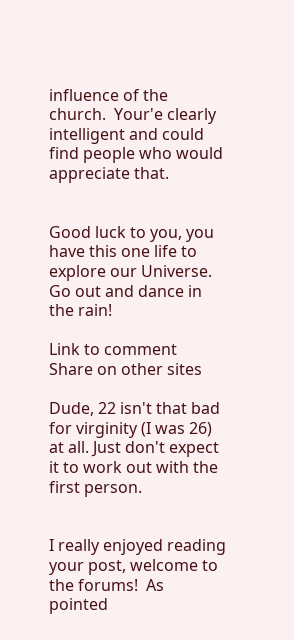influence of the church.  Your'e clearly intelligent and could find people who would appreciate that.


Good luck to you, you have this one life to explore our Universe.  Go out and dance in the rain!

Link to comment
Share on other sites

Dude, 22 isn't that bad for virginity (I was 26) at all. Just don't expect it to work out with the first person.


I really enjoyed reading your post, welcome to the forums!  As pointed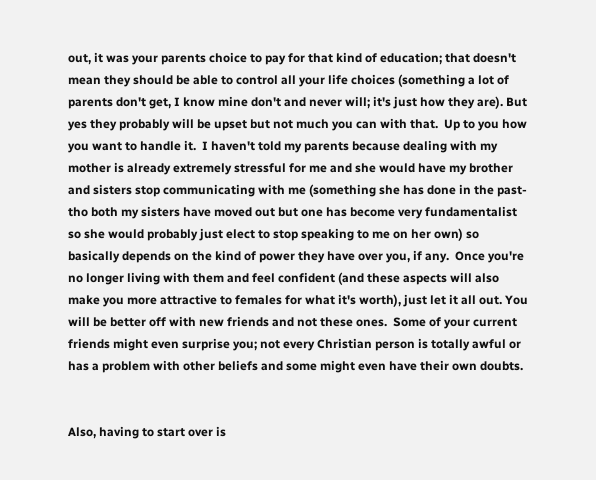out, it was your parents choice to pay for that kind of education; that doesn't mean they should be able to control all your life choices (something a lot of parents don't get, I know mine don't and never will; it's just how they are). But yes they probably will be upset but not much you can with that.  Up to you how you want to handle it.  I haven't told my parents because dealing with my mother is already extremely stressful for me and she would have my brother and sisters stop communicating with me (something she has done in the past- tho both my sisters have moved out but one has become very fundamentalist so she would probably just elect to stop speaking to me on her own) so basically depends on the kind of power they have over you, if any.  Once you're no longer living with them and feel confident (and these aspects will also make you more attractive to females for what it's worth), just let it all out. You will be better off with new friends and not these ones.  Some of your current friends might even surprise you; not every Christian person is totally awful or has a problem with other beliefs and some might even have their own doubts.


Also, having to start over is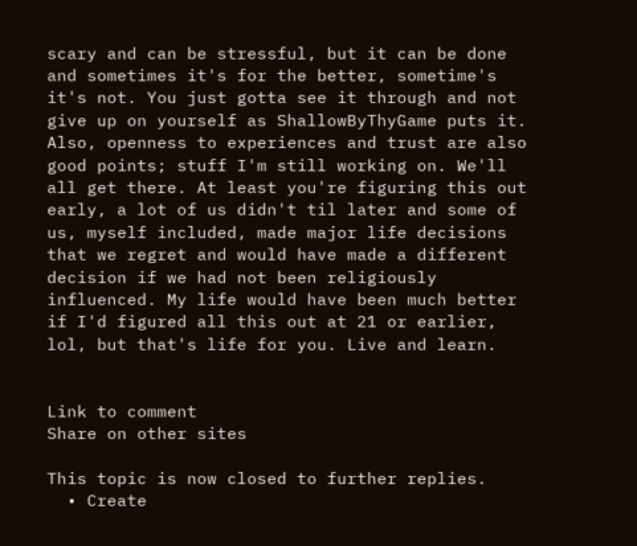scary and can be stressful, but it can be done and sometimes it's for the better, sometime's it's not. You just gotta see it through and not give up on yourself as ShallowByThyGame puts it.  Also, openness to experiences and trust are also good points; stuff I'm still working on. We'll all get there. At least you're figuring this out early, a lot of us didn't til later and some of us, myself included, made major life decisions that we regret and would have made a different decision if we had not been religiously influenced. My life would have been much better if I'd figured all this out at 21 or earlier, lol, but that's life for you. Live and learn.


Link to comment
Share on other sites

This topic is now closed to further replies.
  • Create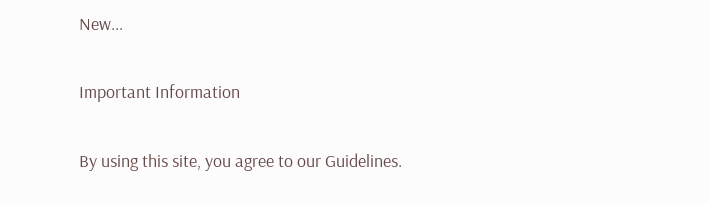New...

Important Information

By using this site, you agree to our Guidelines.